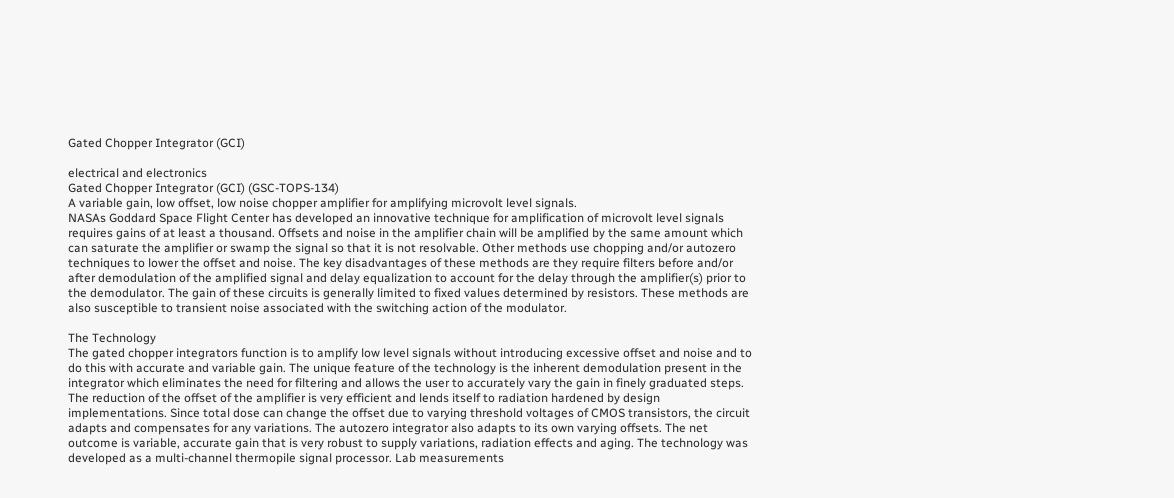Gated Chopper Integrator (GCI)

electrical and electronics
Gated Chopper Integrator (GCI) (GSC-TOPS-134)
A variable gain, low offset, low noise chopper amplifier for amplifying microvolt level signals.
NASAs Goddard Space Flight Center has developed an innovative technique for amplification of microvolt level signals requires gains of at least a thousand. Offsets and noise in the amplifier chain will be amplified by the same amount which can saturate the amplifier or swamp the signal so that it is not resolvable. Other methods use chopping and/or autozero techniques to lower the offset and noise. The key disadvantages of these methods are they require filters before and/or after demodulation of the amplified signal and delay equalization to account for the delay through the amplifier(s) prior to the demodulator. The gain of these circuits is generally limited to fixed values determined by resistors. These methods are also susceptible to transient noise associated with the switching action of the modulator.

The Technology
The gated chopper integrators function is to amplify low level signals without introducing excessive offset and noise and to do this with accurate and variable gain. The unique feature of the technology is the inherent demodulation present in the integrator which eliminates the need for filtering and allows the user to accurately vary the gain in finely graduated steps. The reduction of the offset of the amplifier is very efficient and lends itself to radiation hardened by design implementations. Since total dose can change the offset due to varying threshold voltages of CMOS transistors, the circuit adapts and compensates for any variations. The autozero integrator also adapts to its own varying offsets. The net outcome is variable, accurate gain that is very robust to supply variations, radiation effects and aging. The technology was developed as a multi-channel thermopile signal processor. Lab measurements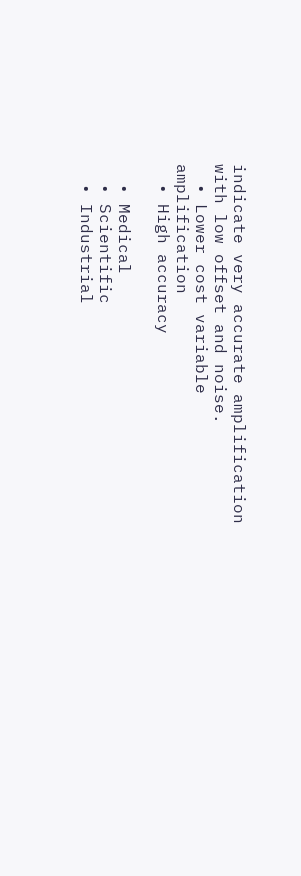indicate very accurate amplification with low offset and noise.
  • Lower cost variable amplification
  • High accuracy

  • Medical
  • Scientific
  • Industrial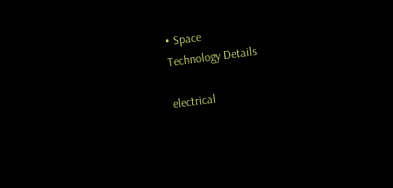• Space
Technology Details

electrical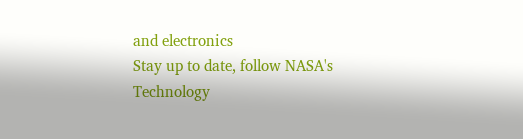and electronics
Stay up to date, follow NASA's Technology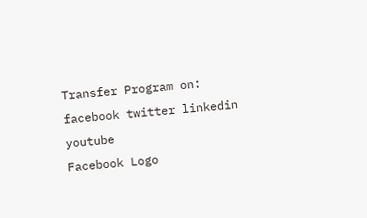Transfer Program on:
facebook twitter linkedin youtube
Facebook Logo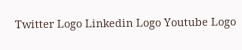Twitter Logo Linkedin Logo Youtube Logo